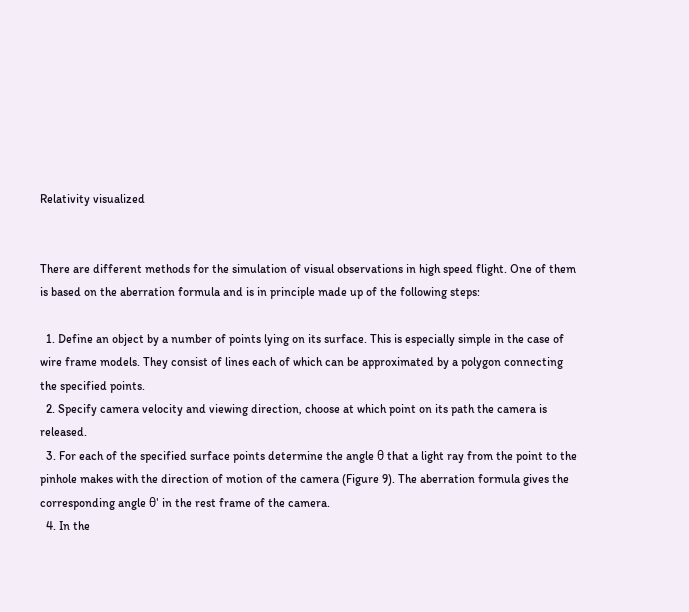Relativity visualized


There are different methods for the simulation of visual observations in high speed flight. One of them is based on the aberration formula and is in principle made up of the following steps:

  1. Define an object by a number of points lying on its surface. This is especially simple in the case of wire frame models. They consist of lines each of which can be approximated by a polygon connecting the specified points.
  2. Specify camera velocity and viewing direction, choose at which point on its path the camera is released.
  3. For each of the specified surface points determine the angle θ that a light ray from the point to the pinhole makes with the direction of motion of the camera (Figure 9). The aberration formula gives the corresponding angle θ' in the rest frame of the camera.
  4. In the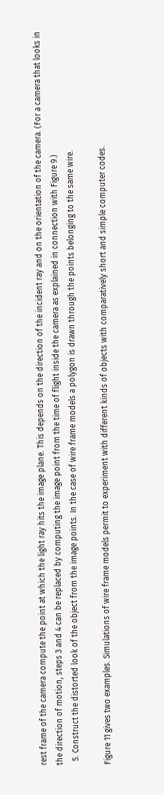rest frame of the camera compute the point at which the light ray hits the image plane. This depends on the direction of the incident ray and on the orientation of the camera. (For a camera that looks in the direction of motion, steps 3 and 4 can be replaced by computing the image point from the time of flight inside the camera as explained in connection with Figure 9.)
  5. Construct the distorted look of the object from the image points. In the case of wire frame models a polygon is drawn through the points belonging to the same wire.

Figure 11 gives two examples. Simulations of wire frame models permit to experiment with different kinds of objects with comparatively short and simple computer codes.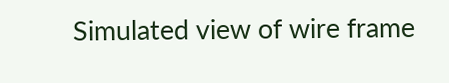Simulated view of wire frame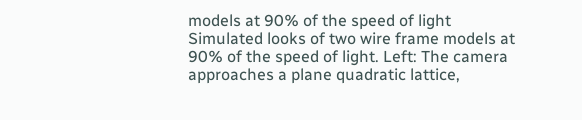models at 90% of the speed of light
Simulated looks of two wire frame models at 90% of the speed of light. Left: The camera approaches a plane quadratic lattice,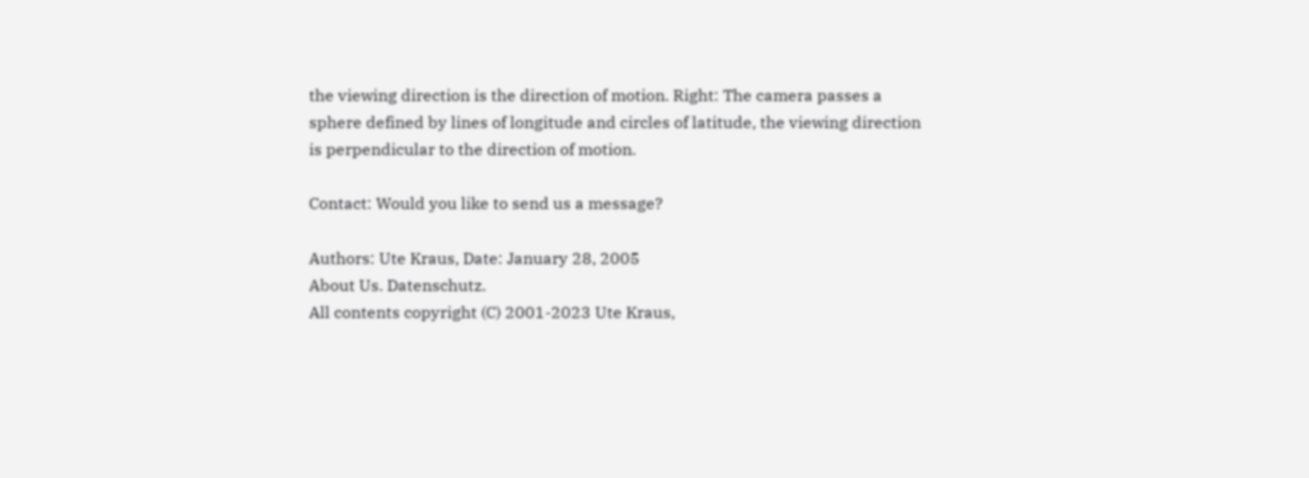the viewing direction is the direction of motion. Right: The camera passes a sphere defined by lines of longitude and circles of latitude, the viewing direction is perpendicular to the direction of motion.

Contact: Would you like to send us a message?

Authors: Ute Kraus, Date: January 28, 2005
About Us. Datenschutz.
All contents copyright (C) 2001-2023 Ute Kraus,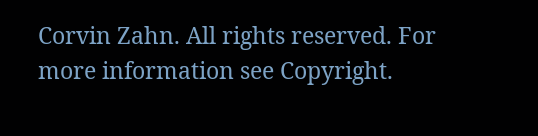Corvin Zahn. All rights reserved. For more information see Copyright.